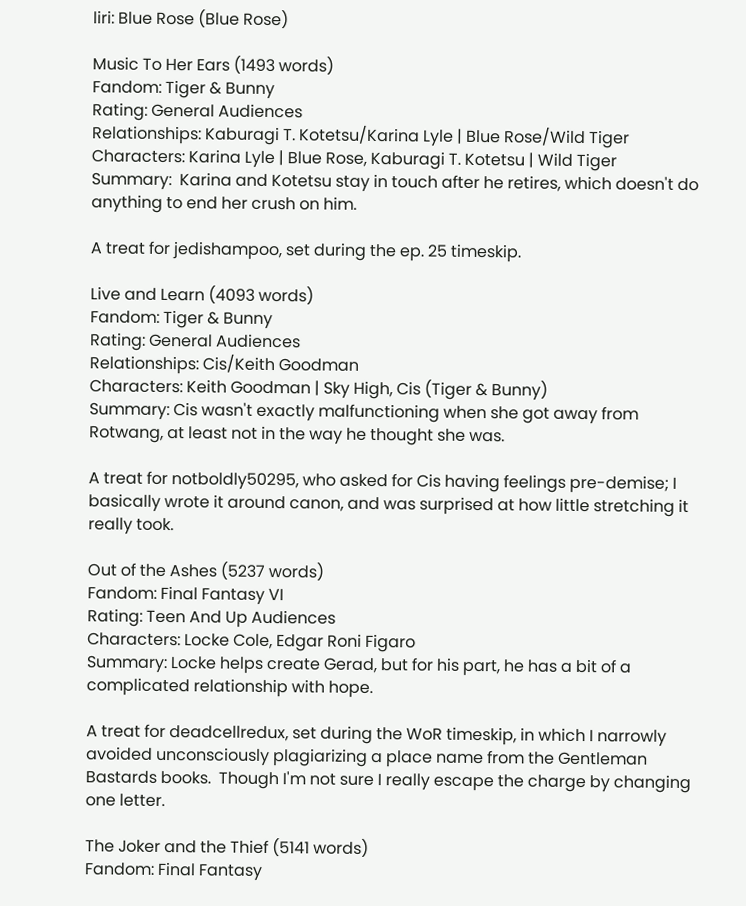liri: Blue Rose (Blue Rose)

Music To Her Ears (1493 words)
Fandom: Tiger & Bunny
Rating: General Audiences
Relationships: Kaburagi T. Kotetsu/Karina Lyle | Blue Rose/Wild Tiger
Characters: Karina Lyle | Blue Rose, Kaburagi T. Kotetsu | Wild Tiger
Summary:  Karina and Kotetsu stay in touch after he retires, which doesn't do anything to end her crush on him.

A treat for jedishampoo, set during the ep. 25 timeskip.

Live and Learn (4093 words)
Fandom: Tiger & Bunny
Rating: General Audiences
Relationships: Cis/Keith Goodman
Characters: Keith Goodman | Sky High, Cis (Tiger & Bunny)
Summary: Cis wasn't exactly malfunctioning when she got away from Rotwang, at least not in the way he thought she was.

A treat for notboldly50295, who asked for Cis having feelings pre-demise; I basically wrote it around canon, and was surprised at how little stretching it really took.

Out of the Ashes (5237 words)
Fandom: Final Fantasy VI
Rating: Teen And Up Audiences
Characters: Locke Cole, Edgar Roni Figaro
Summary: Locke helps create Gerad, but for his part, he has a bit of a complicated relationship with hope.

A treat for deadcellredux, set during the WoR timeskip, in which I narrowly avoided unconsciously plagiarizing a place name from the Gentleman Bastards books.  Though I'm not sure I really escape the charge by changing one letter.

The Joker and the Thief (5141 words)
Fandom: Final Fantasy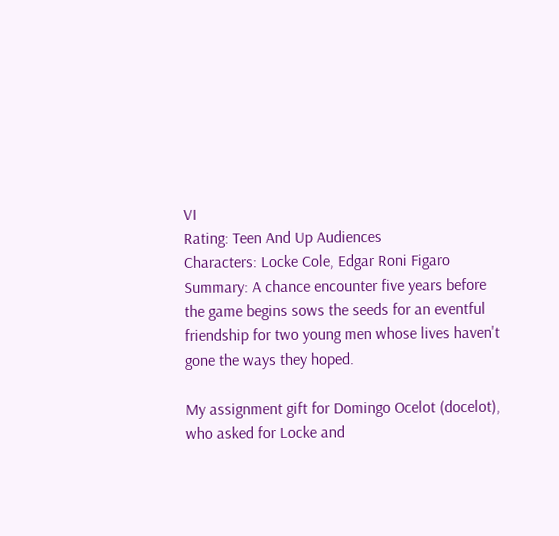VI
Rating: Teen And Up Audiences
Characters: Locke Cole, Edgar Roni Figaro
Summary: A chance encounter five years before the game begins sows the seeds for an eventful friendship for two young men whose lives haven't gone the ways they hoped.

My assignment gift for Domingo Ocelot (docelot), who asked for Locke and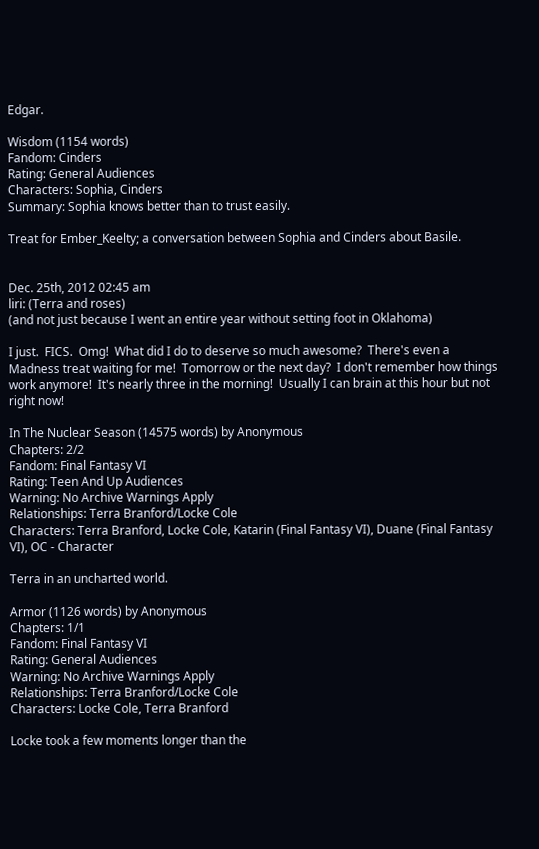Edgar.

Wisdom (1154 words)
Fandom: Cinders
Rating: General Audiences
Characters: Sophia, Cinders
Summary: Sophia knows better than to trust easily.

Treat for Ember_Keelty; a conversation between Sophia and Cinders about Basile.


Dec. 25th, 2012 02:45 am
liri: (Terra and roses)
(and not just because I went an entire year without setting foot in Oklahoma)

I just.  FICS.  Omg!  What did I do to deserve so much awesome?  There's even a Madness treat waiting for me!  Tomorrow or the next day?  I don't remember how things work anymore!  It's nearly three in the morning!  Usually I can brain at this hour but not right now!

In The Nuclear Season (14575 words) by Anonymous
Chapters: 2/2
Fandom: Final Fantasy VI
Rating: Teen And Up Audiences
Warning: No Archive Warnings Apply
Relationships: Terra Branford/Locke Cole
Characters: Terra Branford, Locke Cole, Katarin (Final Fantasy VI), Duane (Final Fantasy VI), OC - Character

Terra in an uncharted world.

Armor (1126 words) by Anonymous
Chapters: 1/1
Fandom: Final Fantasy VI
Rating: General Audiences
Warning: No Archive Warnings Apply
Relationships: Terra Branford/Locke Cole
Characters: Locke Cole, Terra Branford

Locke took a few moments longer than the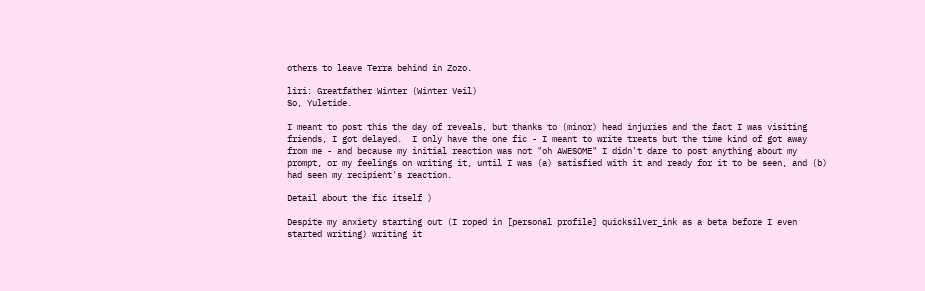others to leave Terra behind in Zozo.

liri: Greatfather Winter (Winter Veil)
So, Yuletide.

I meant to post this the day of reveals, but thanks to (minor) head injuries and the fact I was visiting friends, I got delayed.  I only have the one fic - I meant to write treats but the time kind of got away from me - and because my initial reaction was not "oh AWESOME" I didn't dare to post anything about my prompt, or my feelings on writing it, until I was (a) satisfied with it and ready for it to be seen, and (b) had seen my recipient's reaction.

Detail about the fic itself )

Despite my anxiety starting out (I roped in [personal profile] quicksilver_ink as a beta before I even started writing) writing it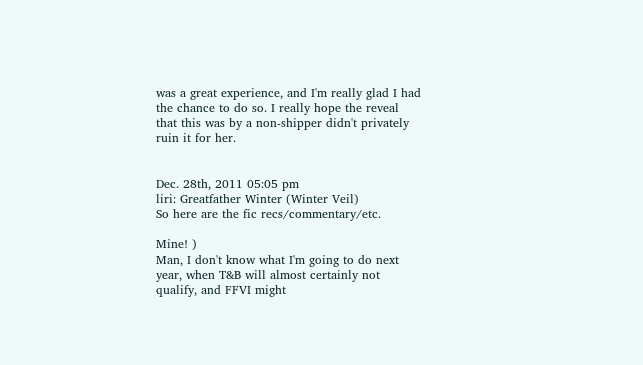was a great experience, and I'm really glad I had the chance to do so. I really hope the reveal that this was by a non-shipper didn't privately ruin it for her.


Dec. 28th, 2011 05:05 pm
liri: Greatfather Winter (Winter Veil)
So here are the fic recs/commentary/etc.

Mine! )
Man, I don't know what I'm going to do next year, when T&B will almost certainly not qualify, and FFVI might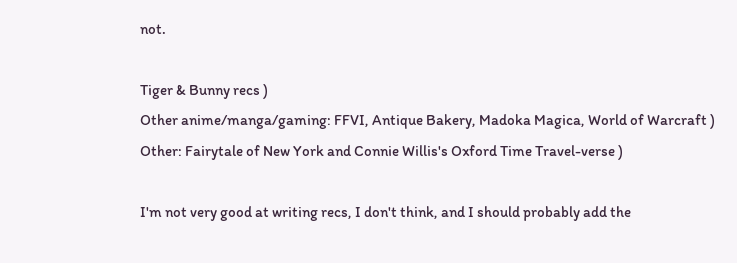not.

Tiger & Bunny recs )
Other anime/manga/gaming: FFVI, Antique Bakery, Madoka Magica, World of Warcraft )
Other: Fairytale of New York and Connie Willis's Oxford Time Travel-verse )

I'm not very good at writing recs, I don't think, and I should probably add the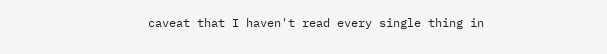caveat that I haven't read every single thing in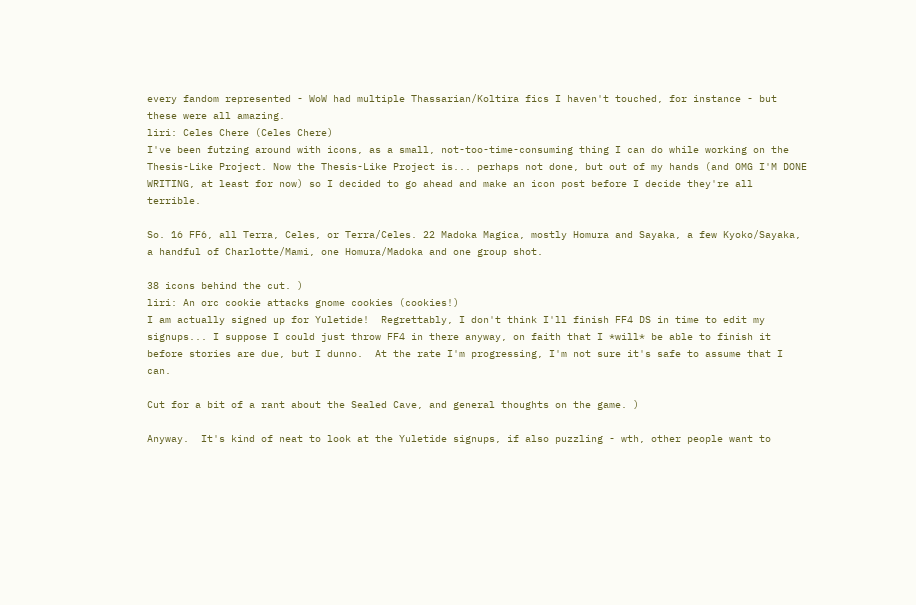every fandom represented - WoW had multiple Thassarian/Koltira fics I haven't touched, for instance - but these were all amazing.
liri: Celes Chere (Celes Chere)
I've been futzing around with icons, as a small, not-too-time-consuming thing I can do while working on the Thesis-Like Project. Now the Thesis-Like Project is... perhaps not done, but out of my hands (and OMG I'M DONE WRITING, at least for now) so I decided to go ahead and make an icon post before I decide they're all terrible.

So. 16 FF6, all Terra, Celes, or Terra/Celes. 22 Madoka Magica, mostly Homura and Sayaka, a few Kyoko/Sayaka, a handful of Charlotte/Mami, one Homura/Madoka and one group shot.

38 icons behind the cut. )
liri: An orc cookie attacks gnome cookies (cookies!)
I am actually signed up for Yuletide!  Regrettably, I don't think I'll finish FF4 DS in time to edit my signups... I suppose I could just throw FF4 in there anyway, on faith that I *will* be able to finish it before stories are due, but I dunno.  At the rate I'm progressing, I'm not sure it's safe to assume that I can.

Cut for a bit of a rant about the Sealed Cave, and general thoughts on the game. )

Anyway.  It's kind of neat to look at the Yuletide signups, if also puzzling - wth, other people want to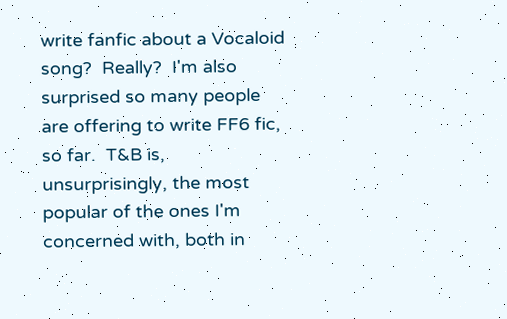write fanfic about a Vocaloid song?  Really?  I'm also surprised so many people are offering to write FF6 fic, so far.  T&B is, unsurprisingly, the most popular of the ones I'm concerned with, both in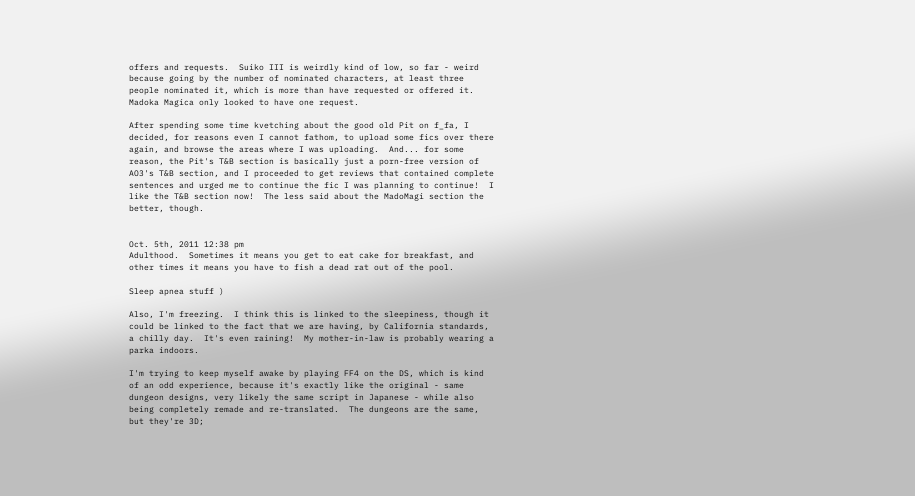offers and requests.  Suiko III is weirdly kind of low, so far - weird because going by the number of nominated characters, at least three people nominated it, which is more than have requested or offered it.  Madoka Magica only looked to have one request.

After spending some time kvetching about the good old Pit on f_fa, I decided, for reasons even I cannot fathom, to upload some fics over there again, and browse the areas where I was uploading.  And... for some reason, the Pit's T&B section is basically just a porn-free version of AO3's T&B section, and I proceeded to get reviews that contained complete sentences and urged me to continue the fic I was planning to continue!  I like the T&B section now!  The less said about the MadoMagi section the better, though.


Oct. 5th, 2011 12:38 pm
Adulthood.  Sometimes it means you get to eat cake for breakfast, and other times it means you have to fish a dead rat out of the pool.

Sleep apnea stuff )

Also, I'm freezing.  I think this is linked to the sleepiness, though it could be linked to the fact that we are having, by California standards, a chilly day.  It's even raining!  My mother-in-law is probably wearing a parka indoors.

I'm trying to keep myself awake by playing FF4 on the DS, which is kind of an odd experience, because it's exactly like the original - same dungeon designs, very likely the same script in Japanese - while also being completely remade and re-translated.  The dungeons are the same, but they're 3D;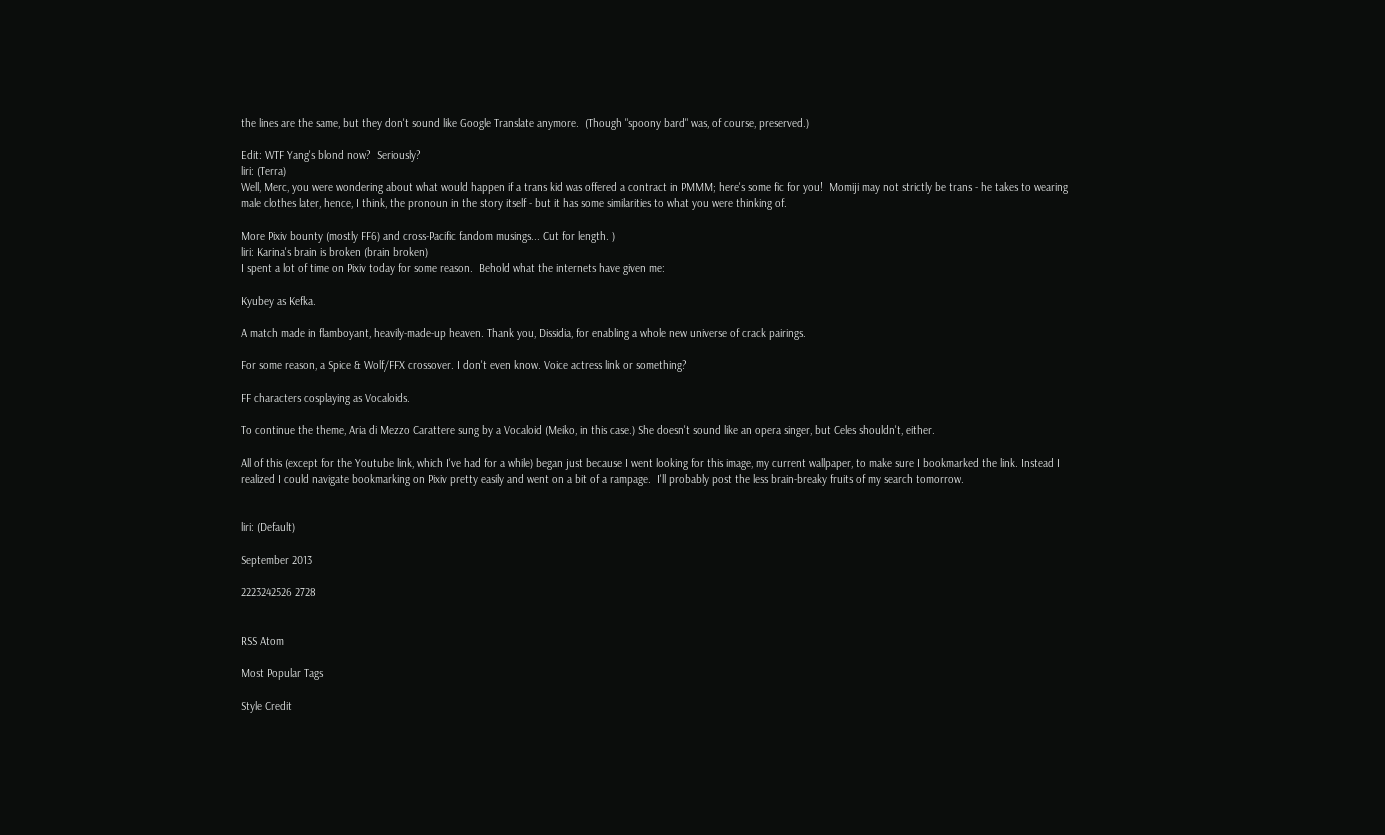the lines are the same, but they don't sound like Google Translate anymore.  (Though "spoony bard" was, of course, preserved.)

Edit: WTF Yang's blond now?  Seriously?
liri: (Terra)
Well, Merc, you were wondering about what would happen if a trans kid was offered a contract in PMMM; here's some fic for you!  Momiji may not strictly be trans - he takes to wearing male clothes later, hence, I think, the pronoun in the story itself - but it has some similarities to what you were thinking of.

More Pixiv bounty (mostly FF6) and cross-Pacific fandom musings... Cut for length. )
liri: Karina's brain is broken (brain broken)
I spent a lot of time on Pixiv today for some reason.  Behold what the internets have given me:

Kyubey as Kefka.

A match made in flamboyant, heavily-made-up heaven. Thank you, Dissidia, for enabling a whole new universe of crack pairings.

For some reason, a Spice & Wolf/FFX crossover. I don't even know. Voice actress link or something?

FF characters cosplaying as Vocaloids.

To continue the theme, Aria di Mezzo Carattere sung by a Vocaloid (Meiko, in this case.) She doesn't sound like an opera singer, but Celes shouldn't, either.

All of this (except for the Youtube link, which I've had for a while) began just because I went looking for this image, my current wallpaper, to make sure I bookmarked the link. Instead I realized I could navigate bookmarking on Pixiv pretty easily and went on a bit of a rampage.  I'll probably post the less brain-breaky fruits of my search tomorrow.


liri: (Default)

September 2013

2223242526 2728


RSS Atom

Most Popular Tags

Style Credit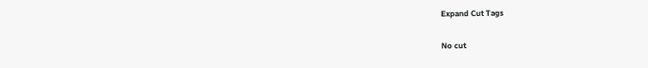Expand Cut Tags

No cut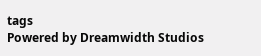tags
Powered by Dreamwidth Studios